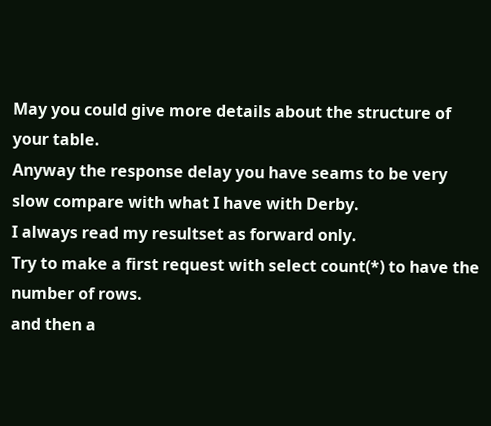May you could give more details about the structure of your table.
Anyway the response delay you have seams to be very slow compare with what I have with Derby.
I always read my resultset as forward only.
Try to make a first request with select count(*) to have the number of rows.
and then a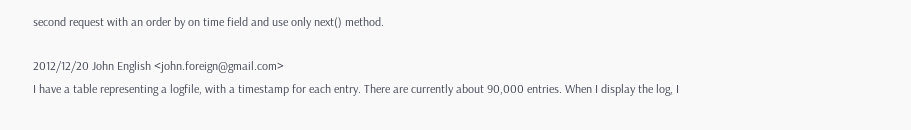second request with an order by on time field and use only next() method.

2012/12/20 John English <john.foreign@gmail.com>
I have a table representing a logfile, with a timestamp for each entry. There are currently about 90,000 entries. When I display the log, I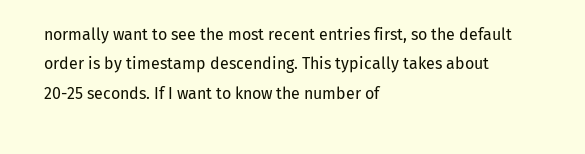normally want to see the most recent entries first, so the default order is by timestamp descending. This typically takes about 20-25 seconds. If I want to know the number of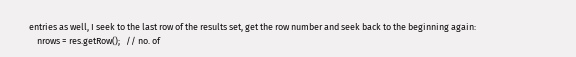entries as well, I seek to the last row of the results set, get the row number and seek back to the beginning again:
    nrows = res.getRow();   // no. of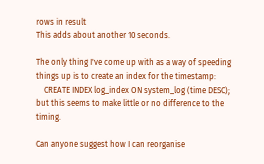rows in result
This adds about another 10 seconds.

The only thing I've come up with as a way of speeding things up is to create an index for the timestamp:
    CREATE INDEX log_index ON system_log (time DESC);
but this seems to make little or no difference to the timing.

Can anyone suggest how I can reorganise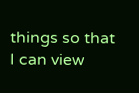things so that I can view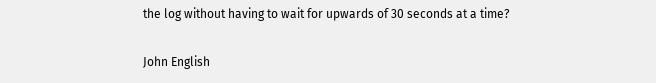the log without having to wait for upwards of 30 seconds at a time?

John English